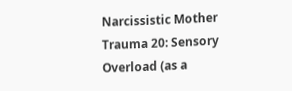Narcissistic Mother Trauma 20: Sensory Overload (as a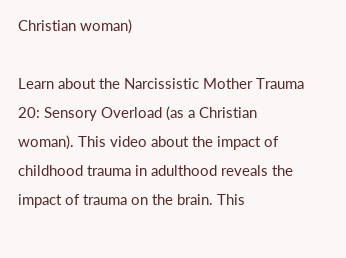Christian woman)

Learn about the Narcissistic Mother Trauma 20: Sensory Overload (as a Christian woman). This video about the impact of childhood trauma in adulthood reveals the impact of trauma on the brain. This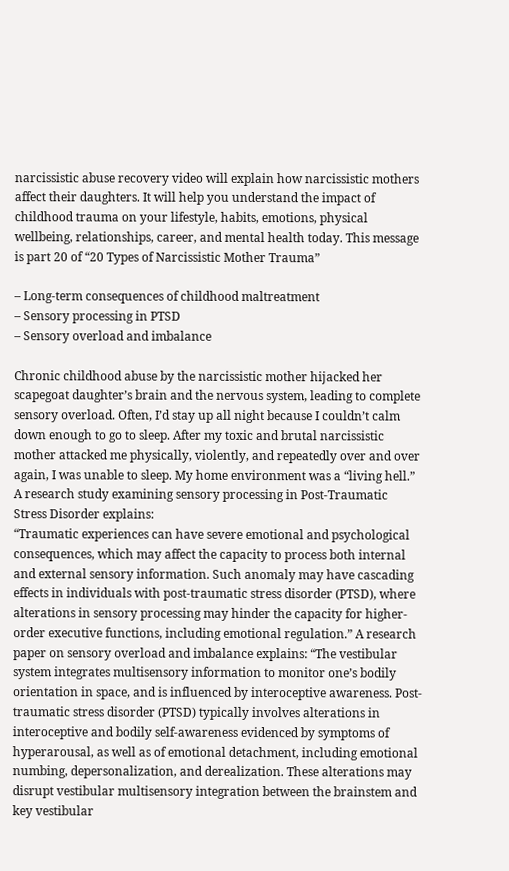narcissistic abuse recovery video will explain how narcissistic mothers affect their daughters. It will help you understand the impact of childhood trauma on your lifestyle, habits, emotions, physical wellbeing, relationships, career, and mental health today. This message is part 20 of “20 Types of Narcissistic Mother Trauma”

– Long-term consequences of childhood maltreatment
– Sensory processing in PTSD
– Sensory overload and imbalance

Chronic childhood abuse by the narcissistic mother hijacked her scapegoat daughter’s brain and the nervous system, leading to complete sensory overload. Often, I’d stay up all night because I couldn’t calm down enough to go to sleep. After my toxic and brutal narcissistic mother attacked me physically, violently, and repeatedly over and over again, I was unable to sleep. My home environment was a “living hell.” A research study examining sensory processing in Post-Traumatic Stress Disorder explains:
“Traumatic experiences can have severe emotional and psychological consequences, which may affect the capacity to process both internal and external sensory information. Such anomaly may have cascading effects in individuals with post-traumatic stress disorder (PTSD), where alterations in sensory processing may hinder the capacity for higher-order executive functions, including emotional regulation.” A research paper on sensory overload and imbalance explains: “The vestibular system integrates multisensory information to monitor one’s bodily orientation in space, and is influenced by interoceptive awareness. Post-traumatic stress disorder (PTSD) typically involves alterations in interoceptive and bodily self-awareness evidenced by symptoms of hyperarousal, as well as of emotional detachment, including emotional numbing, depersonalization, and derealization. These alterations may disrupt vestibular multisensory integration between the brainstem and key vestibular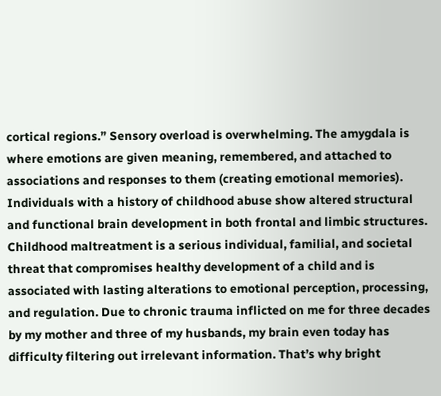cortical regions.” Sensory overload is overwhelming. The amygdala is where emotions are given meaning, remembered, and attached to associations and responses to them (creating emotional memories). Individuals with a history of childhood abuse show altered structural and functional brain development in both frontal and limbic structures. Childhood maltreatment is a serious individual, familial, and societal threat that compromises healthy development of a child and is associated with lasting alterations to emotional perception, processing, and regulation. Due to chronic trauma inflicted on me for three decades by my mother and three of my husbands, my brain even today has difficulty filtering out irrelevant information. That’s why bright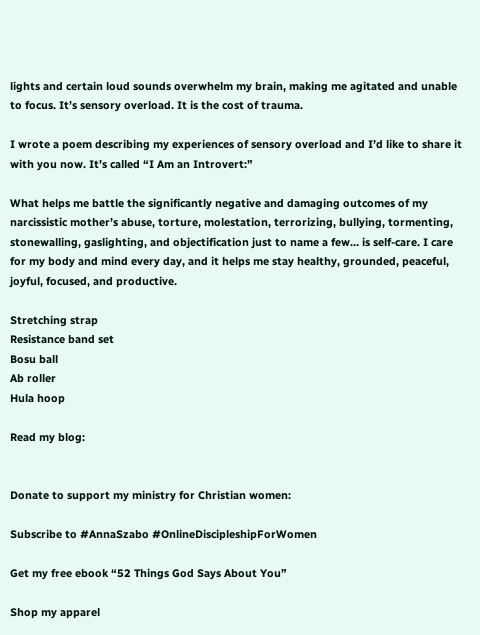lights and certain loud sounds overwhelm my brain, making me agitated and unable to focus. It’s sensory overload. It is the cost of trauma.

I wrote a poem describing my experiences of sensory overload and I’d like to share it with you now. It’s called “I Am an Introvert:”

What helps me battle the significantly negative and damaging outcomes of my narcissistic mother’s abuse, torture, molestation, terrorizing, bullying, tormenting, stonewalling, gaslighting, and objectification just to name a few… is self-care. I care for my body and mind every day, and it helps me stay healthy, grounded, peaceful, joyful, focused, and productive.

Stretching strap
Resistance band set
Bosu ball
Ab roller
Hula hoop

Read my blog:


Donate to support my ministry for Christian women:

Subscribe to #AnnaSzabo #OnlineDiscipleshipForWomen

Get my free ebook “52 Things God Says About You”

Shop my apparel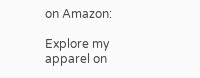on Amazon:

Explore my apparel on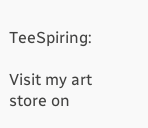TeeSpiring:

Visit my art store on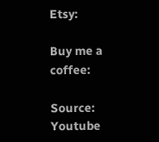Etsy:

Buy me a coffee:

Source: Youtube